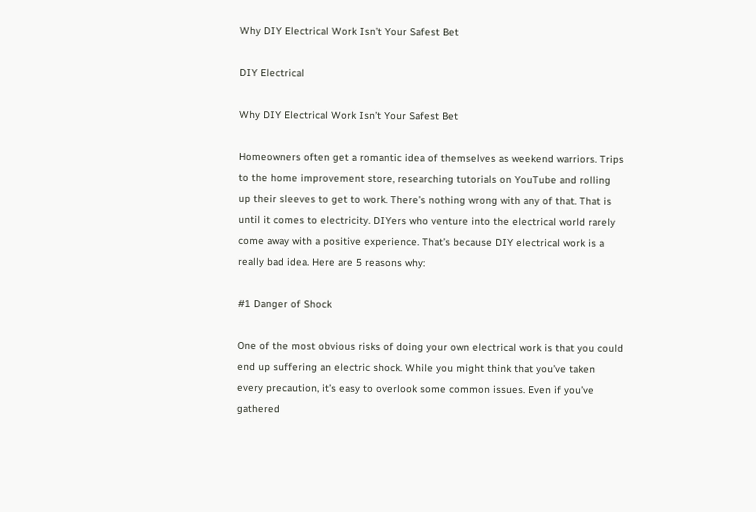Why DIY Electrical Work Isn’t Your Safest Bet

DIY Electrical

Why DIY Electrical Work Isn’t Your Safest Bet

Homeowners often get a romantic idea of themselves as weekend warriors. Trips to the home improvement store, researching tutorials on YouTube and rolling up their sleeves to get to work. There’s nothing wrong with any of that. That is until it comes to electricity. DIYers who venture into the electrical world rarely come away with a positive experience. That’s because DIY electrical work is a really bad idea. Here are 5 reasons why:

#1 Danger of Shock

One of the most obvious risks of doing your own electrical work is that you could end up suffering an electric shock. While you might think that you’ve taken every precaution, it’s easy to overlook some common issues. Even if you’ve gathered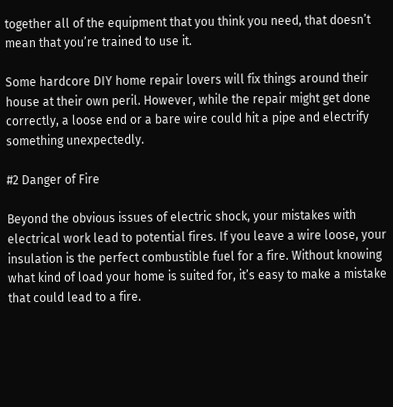together all of the equipment that you think you need, that doesn’t mean that you’re trained to use it.

Some hardcore DIY home repair lovers will fix things around their house at their own peril. However, while the repair might get done correctly, a loose end or a bare wire could hit a pipe and electrify something unexpectedly.

#2 Danger of Fire

Beyond the obvious issues of electric shock, your mistakes with electrical work lead to potential fires. If you leave a wire loose, your insulation is the perfect combustible fuel for a fire. Without knowing what kind of load your home is suited for, it’s easy to make a mistake that could lead to a fire.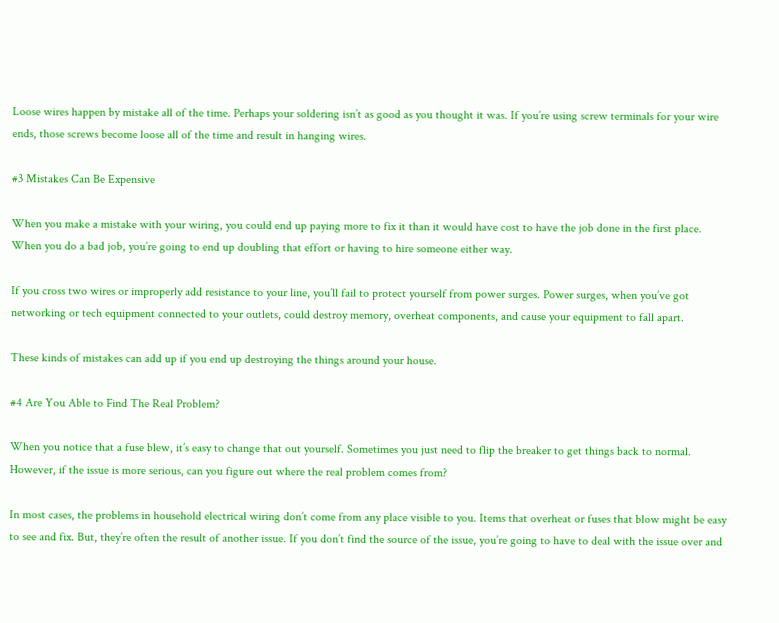Loose wires happen by mistake all of the time. Perhaps your soldering isn’t as good as you thought it was. If you’re using screw terminals for your wire ends, those screws become loose all of the time and result in hanging wires.

#3 Mistakes Can Be Expensive

When you make a mistake with your wiring, you could end up paying more to fix it than it would have cost to have the job done in the first place. When you do a bad job, you’re going to end up doubling that effort or having to hire someone either way.

If you cross two wires or improperly add resistance to your line, you’ll fail to protect yourself from power surges. Power surges, when you’ve got networking or tech equipment connected to your outlets, could destroy memory, overheat components, and cause your equipment to fall apart.

These kinds of mistakes can add up if you end up destroying the things around your house.

#4 Are You Able to Find The Real Problem?

When you notice that a fuse blew, it’s easy to change that out yourself. Sometimes you just need to flip the breaker to get things back to normal. However, if the issue is more serious, can you figure out where the real problem comes from?

In most cases, the problems in household electrical wiring don’t come from any place visible to you. Items that overheat or fuses that blow might be easy to see and fix. But, they’re often the result of another issue. If you don’t find the source of the issue, you’re going to have to deal with the issue over and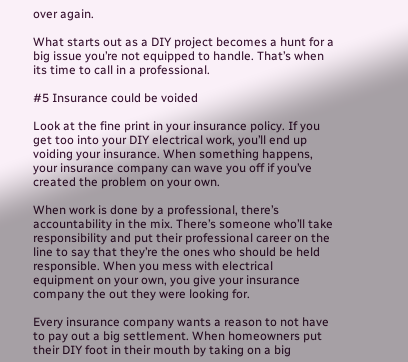over again.

What starts out as a DIY project becomes a hunt for a big issue you’re not equipped to handle. That’s when its time to call in a professional.

#5 Insurance could be voided

Look at the fine print in your insurance policy. If you get too into your DIY electrical work, you’ll end up voiding your insurance. When something happens, your insurance company can wave you off if you’ve created the problem on your own.

When work is done by a professional, there’s accountability in the mix. There’s someone who’ll take responsibility and put their professional career on the line to say that they’re the ones who should be held responsible. When you mess with electrical equipment on your own, you give your insurance company the out they were looking for.

Every insurance company wants a reason to not have to pay out a big settlement. When homeowners put their DIY foot in their mouth by taking on a big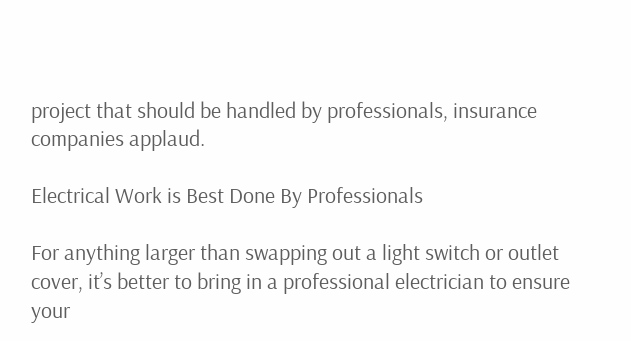project that should be handled by professionals, insurance companies applaud.

Electrical Work is Best Done By Professionals

For anything larger than swapping out a light switch or outlet cover, it’s better to bring in a professional electrician to ensure your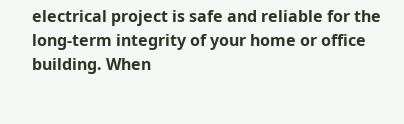electrical project is safe and reliable for the long-term integrity of your home or office building. When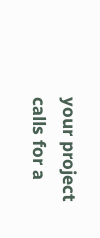your project calls for a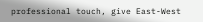professional touch, give East-West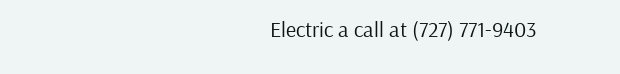Electric a call at (727) 771-9403